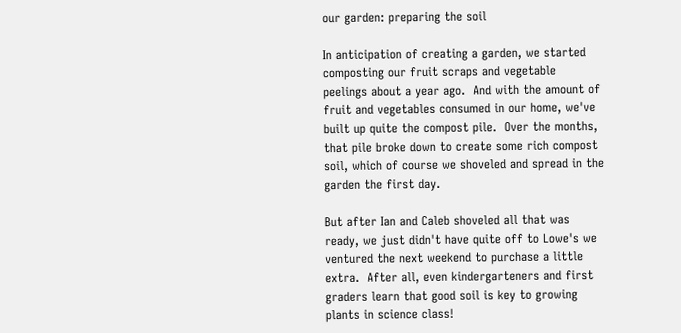our garden: preparing the soil

In anticipation of creating a garden, we started composting our fruit scraps and vegetable peelings about a year ago.  And with the amount of fruit and vegetables consumed in our home, we've built up quite the compost pile.  Over the months, that pile broke down to create some rich compost soil, which of course we shoveled and spread in the garden the first day.

But after Ian and Caleb shoveled all that was ready, we just didn't have quite off to Lowe's we ventured the next weekend to purchase a little extra.  After all, even kindergarteners and first graders learn that good soil is key to growing plants in science class!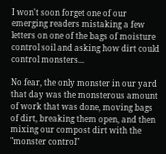I won't soon forget one of our emerging readers mistaking a few letters on one of the bags of moisture control soil and asking how dirt could control monsters...

No fear, the only monster in our yard that day was the monsterous amount of work that was done, moving bags of dirt, breaking them open, and then mixing our compost dirt with the "monster control"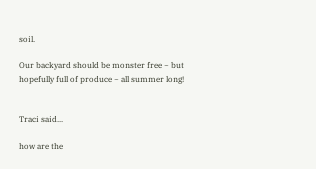soil.

Our backyard should be monster free ~ but hopefully full of produce ~ all summer long!


Traci said...

how are the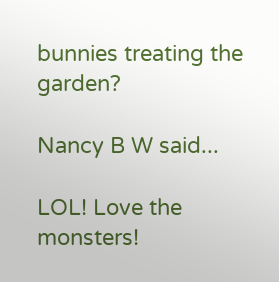bunnies treating the garden?

Nancy B W said...

LOL! Love the monsters!